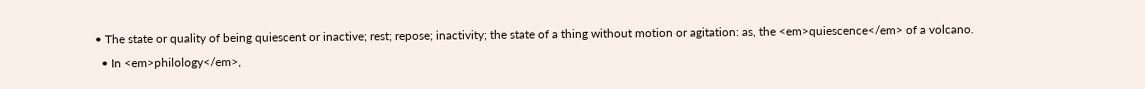• The state or quality of being quiescent or inactive; rest; repose; inactivity; the state of a thing without motion or agitation: as, the <em>quiescence</em> of a volcano.
  • In <em>philology</em>,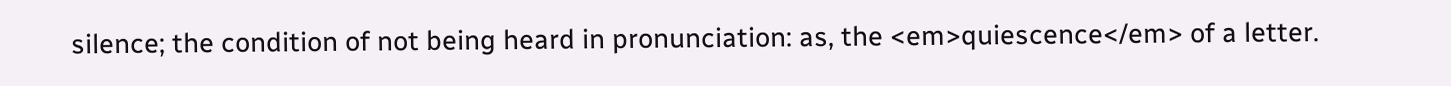silence; the condition of not being heard in pronunciation: as, the <em>quiescence</em> of a letter.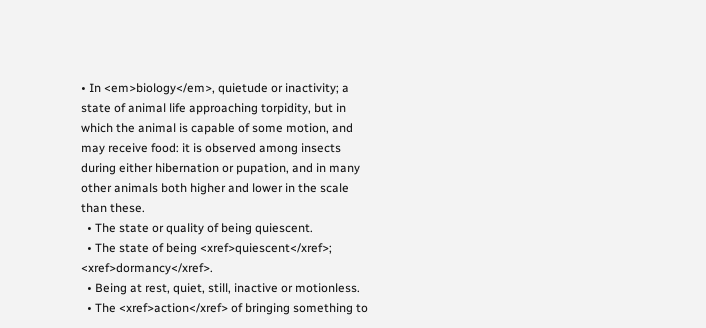• In <em>biology</em>, quietude or inactivity; a state of animal life approaching torpidity, but in which the animal is capable of some motion, and may receive food: it is observed among insects during either hibernation or pupation, and in many other animals both higher and lower in the scale than these.
  • The state or quality of being quiescent.
  • The state of being <xref>quiescent</xref>; <xref>dormancy</xref>.
  • Being at rest, quiet, still, inactive or motionless.
  • The <xref>action</xref> of bringing something to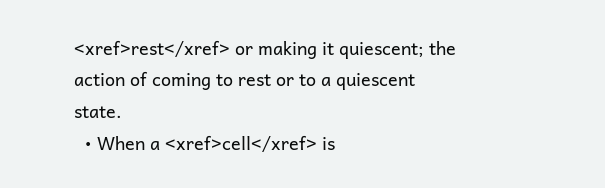<xref>rest</xref> or making it quiescent; the action of coming to rest or to a quiescent state.
  • When a <xref>cell</xref> is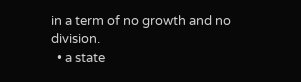in a term of no growth and no division.
  • a state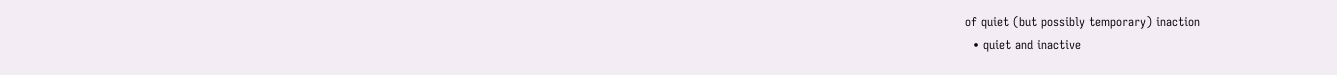of quiet (but possibly temporary) inaction
  • quiet and inactive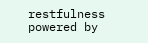restfulness
powered by